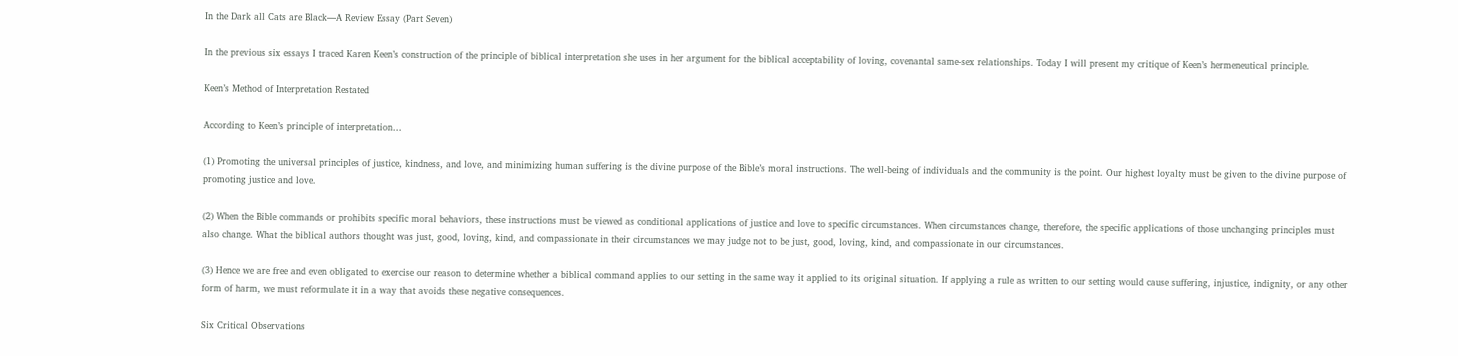In the Dark all Cats are Black—A Review Essay (Part Seven)

In the previous six essays I traced Karen Keen’s construction of the principle of biblical interpretation she uses in her argument for the biblical acceptability of loving, covenantal same-sex relationships. Today I will present my critique of Keen’s hermeneutical principle.

Keen’s Method of Interpretation Restated

According to Keen’s principle of interpretation…

(1) Promoting the universal principles of justice, kindness, and love, and minimizing human suffering is the divine purpose of the Bible’s moral instructions. The well-being of individuals and the community is the point. Our highest loyalty must be given to the divine purpose of promoting justice and love.

(2) When the Bible commands or prohibits specific moral behaviors, these instructions must be viewed as conditional applications of justice and love to specific circumstances. When circumstances change, therefore, the specific applications of those unchanging principles must also change. What the biblical authors thought was just, good, loving, kind, and compassionate in their circumstances we may judge not to be just, good, loving, kind, and compassionate in our circumstances.

(3) Hence we are free and even obligated to exercise our reason to determine whether a biblical command applies to our setting in the same way it applied to its original situation. If applying a rule as written to our setting would cause suffering, injustice, indignity, or any other form of harm, we must reformulate it in a way that avoids these negative consequences.

Six Critical Observations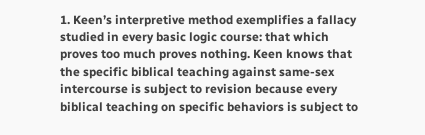1. Keen’s interpretive method exemplifies a fallacy studied in every basic logic course: that which proves too much proves nothing. Keen knows that the specific biblical teaching against same-sex intercourse is subject to revision because every biblical teaching on specific behaviors is subject to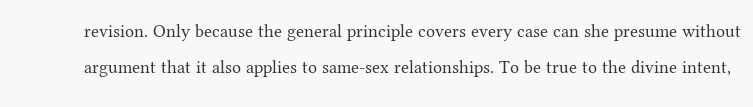revision. Only because the general principle covers every case can she presume without argument that it also applies to same-sex relationships. To be true to the divine intent,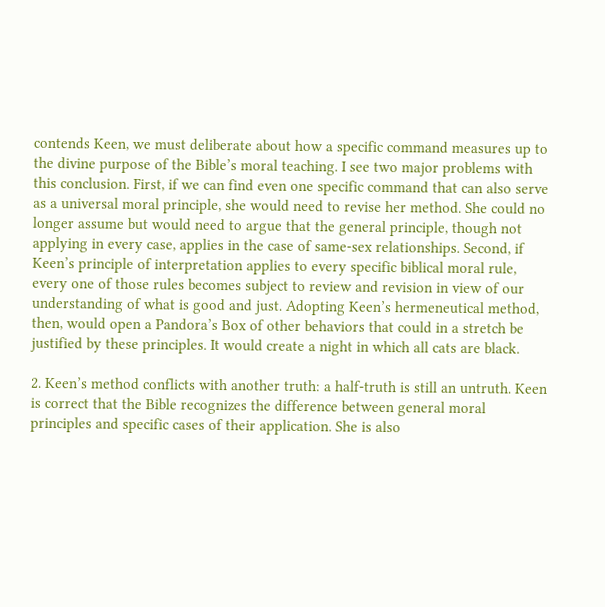contends Keen, we must deliberate about how a specific command measures up to the divine purpose of the Bible’s moral teaching. I see two major problems with this conclusion. First, if we can find even one specific command that can also serve as a universal moral principle, she would need to revise her method. She could no longer assume but would need to argue that the general principle, though not applying in every case, applies in the case of same-sex relationships. Second, if Keen’s principle of interpretation applies to every specific biblical moral rule, every one of those rules becomes subject to review and revision in view of our understanding of what is good and just. Adopting Keen’s hermeneutical method, then, would open a Pandora’s Box of other behaviors that could in a stretch be justified by these principles. It would create a night in which all cats are black.

2. Keen’s method conflicts with another truth: a half-truth is still an untruth. Keen is correct that the Bible recognizes the difference between general moral principles and specific cases of their application. She is also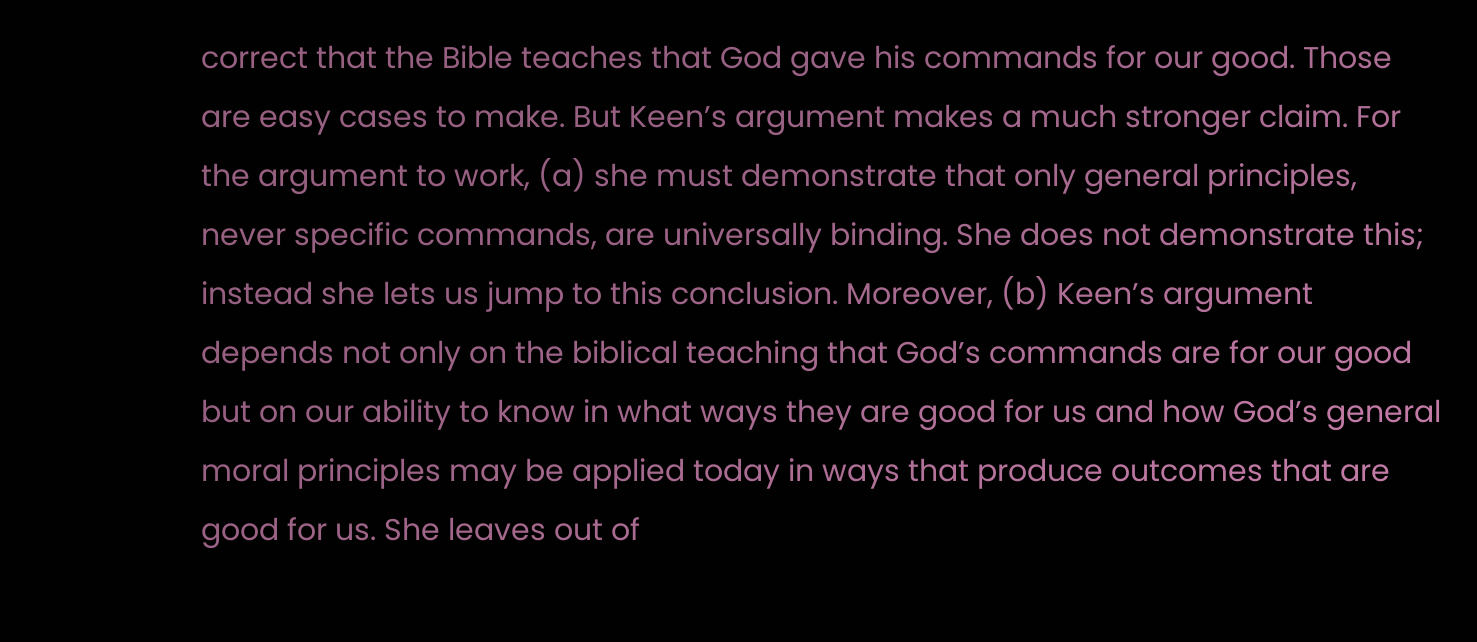correct that the Bible teaches that God gave his commands for our good. Those are easy cases to make. But Keen’s argument makes a much stronger claim. For the argument to work, (a) she must demonstrate that only general principles, never specific commands, are universally binding. She does not demonstrate this; instead she lets us jump to this conclusion. Moreover, (b) Keen’s argument depends not only on the biblical teaching that God’s commands are for our good but on our ability to know in what ways they are good for us and how God’s general moral principles may be applied today in ways that produce outcomes that are good for us. She leaves out of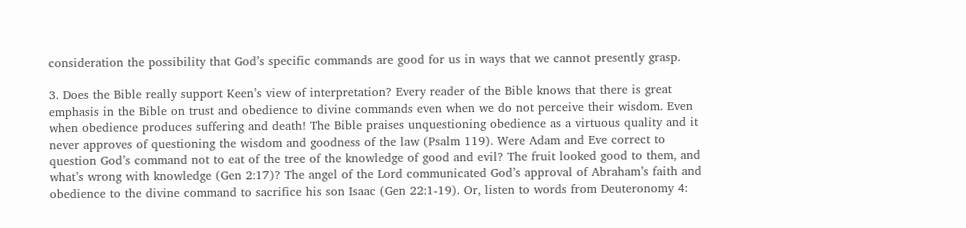consideration the possibility that God’s specific commands are good for us in ways that we cannot presently grasp.

3. Does the Bible really support Keen’s view of interpretation? Every reader of the Bible knows that there is great emphasis in the Bible on trust and obedience to divine commands even when we do not perceive their wisdom. Even when obedience produces suffering and death! The Bible praises unquestioning obedience as a virtuous quality and it never approves of questioning the wisdom and goodness of the law (Psalm 119). Were Adam and Eve correct to question God’s command not to eat of the tree of the knowledge of good and evil? The fruit looked good to them, and what’s wrong with knowledge (Gen 2:17)? The angel of the Lord communicated God’s approval of Abraham’s faith and obedience to the divine command to sacrifice his son Isaac (Gen 22:1-19). Or, listen to words from Deuteronomy 4: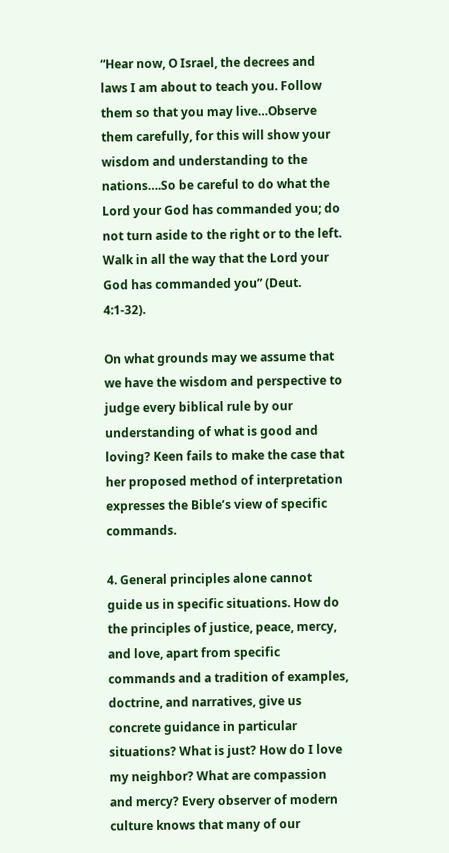“Hear now, O Israel, the decrees and laws I am about to teach you. Follow them so that you may live…Observe them carefully, for this will show your wisdom and understanding to the nations….So be careful to do what the Lord your God has commanded you; do not turn aside to the right or to the left. Walk in all the way that the Lord your God has commanded you” (Deut. 4:1-32).

On what grounds may we assume that we have the wisdom and perspective to judge every biblical rule by our understanding of what is good and loving? Keen fails to make the case that her proposed method of interpretation expresses the Bible’s view of specific commands.

4. General principles alone cannot guide us in specific situations. How do the principles of justice, peace, mercy, and love, apart from specific commands and a tradition of examples, doctrine, and narratives, give us concrete guidance in particular situations? What is just? How do I love my neighbor? What are compassion and mercy? Every observer of modern culture knows that many of our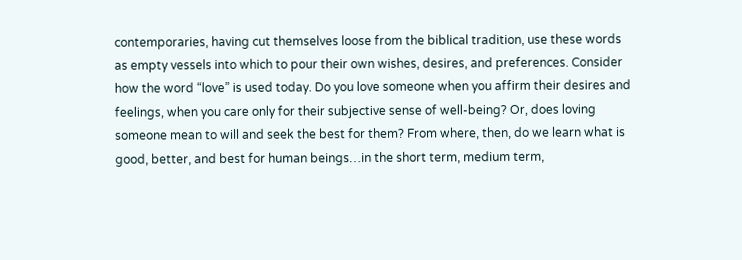contemporaries, having cut themselves loose from the biblical tradition, use these words as empty vessels into which to pour their own wishes, desires, and preferences. Consider how the word “love” is used today. Do you love someone when you affirm their desires and feelings, when you care only for their subjective sense of well-being? Or, does loving someone mean to will and seek the best for them? From where, then, do we learn what is good, better, and best for human beings…in the short term, medium term,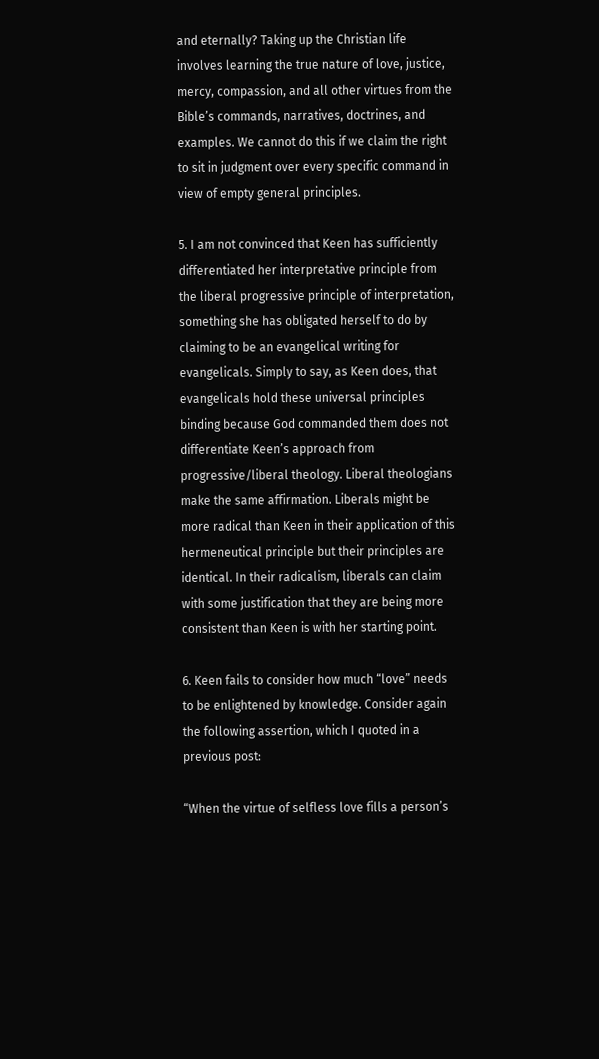and eternally? Taking up the Christian life involves learning the true nature of love, justice, mercy, compassion, and all other virtues from the Bible’s commands, narratives, doctrines, and examples. We cannot do this if we claim the right to sit in judgment over every specific command in view of empty general principles.

5. I am not convinced that Keen has sufficiently differentiated her interpretative principle from the liberal progressive principle of interpretation, something she has obligated herself to do by claiming to be an evangelical writing for evangelicals. Simply to say, as Keen does, that evangelicals hold these universal principles binding because God commanded them does not differentiate Keen’s approach from progressive/liberal theology. Liberal theologians make the same affirmation. Liberals might be more radical than Keen in their application of this hermeneutical principle but their principles are identical. In their radicalism, liberals can claim with some justification that they are being more consistent than Keen is with her starting point.

6. Keen fails to consider how much “love” needs to be enlightened by knowledge. Consider again the following assertion, which I quoted in a previous post:

“When the virtue of selfless love fills a person’s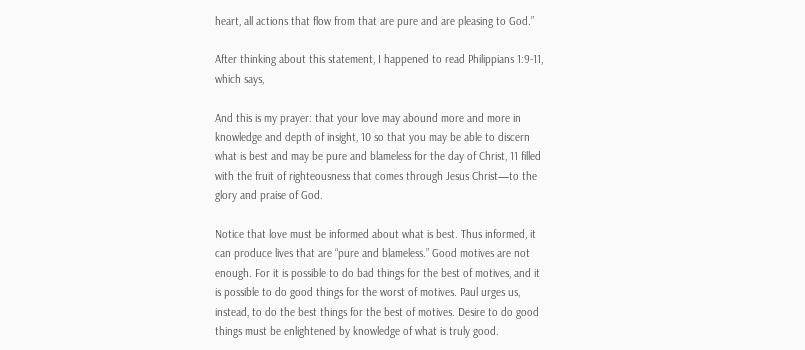heart, all actions that flow from that are pure and are pleasing to God.”

After thinking about this statement, I happened to read Philippians 1:9-11, which says,

And this is my prayer: that your love may abound more and more in knowledge and depth of insight, 10 so that you may be able to discern what is best and may be pure and blameless for the day of Christ, 11 filled with the fruit of righteousness that comes through Jesus Christ—to the glory and praise of God.

Notice that love must be informed about what is best. Thus informed, it can produce lives that are “pure and blameless.” Good motives are not enough. For it is possible to do bad things for the best of motives, and it is possible to do good things for the worst of motives. Paul urges us, instead, to do the best things for the best of motives. Desire to do good things must be enlightened by knowledge of what is truly good.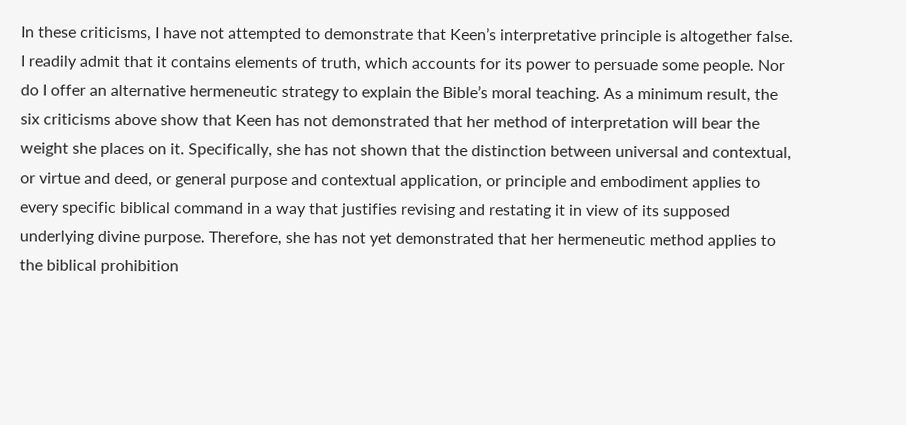In these criticisms, I have not attempted to demonstrate that Keen’s interpretative principle is altogether false. I readily admit that it contains elements of truth, which accounts for its power to persuade some people. Nor do I offer an alternative hermeneutic strategy to explain the Bible’s moral teaching. As a minimum result, the six criticisms above show that Keen has not demonstrated that her method of interpretation will bear the weight she places on it. Specifically, she has not shown that the distinction between universal and contextual, or virtue and deed, or general purpose and contextual application, or principle and embodiment applies to every specific biblical command in a way that justifies revising and restating it in view of its supposed underlying divine purpose. Therefore, she has not yet demonstrated that her hermeneutic method applies to the biblical prohibition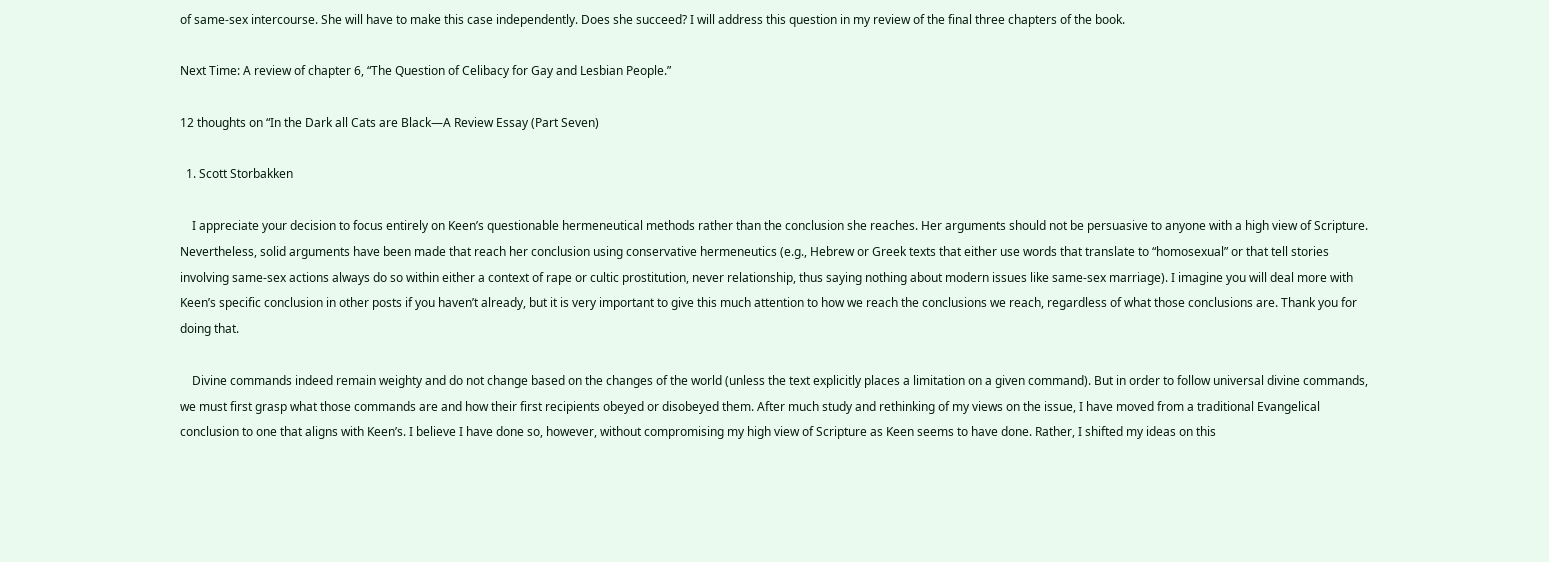of same-sex intercourse. She will have to make this case independently. Does she succeed? I will address this question in my review of the final three chapters of the book.

Next Time: A review of chapter 6, “The Question of Celibacy for Gay and Lesbian People.”

12 thoughts on “In the Dark all Cats are Black—A Review Essay (Part Seven)

  1. Scott Storbakken

    I appreciate your decision to focus entirely on Keen’s questionable hermeneutical methods rather than the conclusion she reaches. Her arguments should not be persuasive to anyone with a high view of Scripture. Nevertheless, solid arguments have been made that reach her conclusion using conservative hermeneutics (e.g., Hebrew or Greek texts that either use words that translate to “homosexual” or that tell stories involving same-sex actions always do so within either a context of rape or cultic prostitution, never relationship, thus saying nothing about modern issues like same-sex marriage). I imagine you will deal more with Keen’s specific conclusion in other posts if you haven’t already, but it is very important to give this much attention to how we reach the conclusions we reach, regardless of what those conclusions are. Thank you for doing that.

    Divine commands indeed remain weighty and do not change based on the changes of the world (unless the text explicitly places a limitation on a given command). But in order to follow universal divine commands, we must first grasp what those commands are and how their first recipients obeyed or disobeyed them. After much study and rethinking of my views on the issue, I have moved from a traditional Evangelical conclusion to one that aligns with Keen’s. I believe I have done so, however, without compromising my high view of Scripture as Keen seems to have done. Rather, I shifted my ideas on this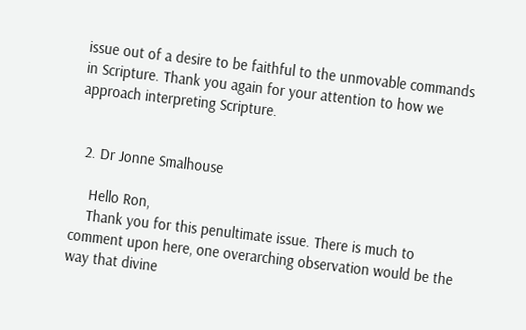issue out of a desire to be faithful to the unmovable commands in Scripture. Thank you again for your attention to how we approach interpreting Scripture.


  2. Dr Jonne Smalhouse

    Hello Ron,
    Thank you for this penultimate issue. There is much to comment upon here, one overarching observation would be the way that divine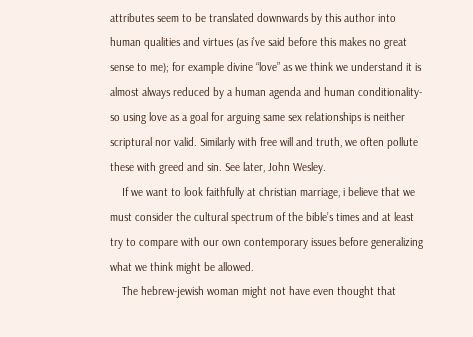attributes seem to be translated downwards by this author into human qualities and virtues (as i’ve said before this makes no great sense to me); for example divine “love” as we think we understand it is almost always reduced by a human agenda and human conditionality- so using love as a goal for arguing same sex relationships is neither scriptural nor valid. Similarly with free will and truth, we often pollute these with greed and sin. See later, John Wesley.
    If we want to look faithfully at christian marriage, i believe that we must consider the cultural spectrum of the bible’s times and at least try to compare with our own contemporary issues before generalizing what we think might be allowed.
    The hebrew-jewish woman might not have even thought that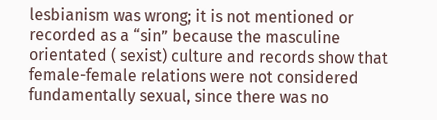lesbianism was wrong; it is not mentioned or recorded as a “sin” because the masculine orientated ( sexist) culture and records show that female-female relations were not considered fundamentally sexual, since there was no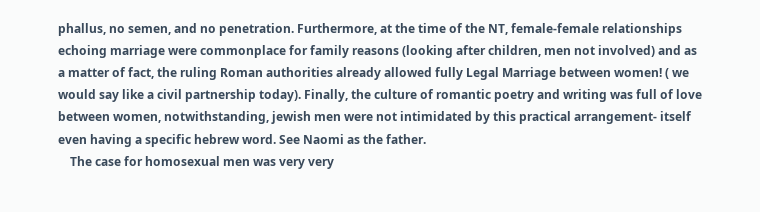phallus, no semen, and no penetration. Furthermore, at the time of the NT, female-female relationships echoing marriage were commonplace for family reasons (looking after children, men not involved) and as a matter of fact, the ruling Roman authorities already allowed fully Legal Marriage between women! ( we would say like a civil partnership today). Finally, the culture of romantic poetry and writing was full of love between women, notwithstanding, jewish men were not intimidated by this practical arrangement- itself even having a specific hebrew word. See Naomi as the father.
    The case for homosexual men was very very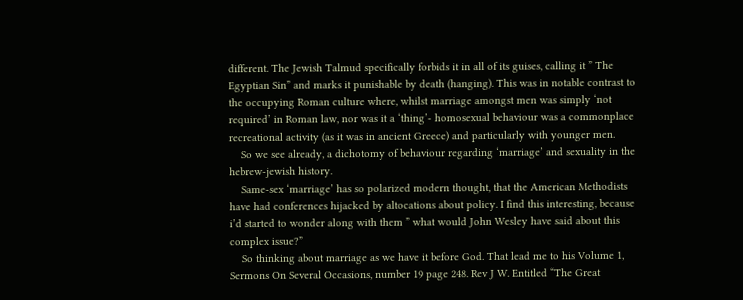different. The Jewish Talmud specifically forbids it in all of its guises, calling it ” The Egyptian Sin” and marks it punishable by death (hanging). This was in notable contrast to the occupying Roman culture where, whilst marriage amongst men was simply ‘not required’ in Roman law, nor was it a ‘thing’- homosexual behaviour was a commonplace recreational activity (as it was in ancient Greece) and particularly with younger men.
    So we see already, a dichotomy of behaviour regarding ‘marriage’ and sexuality in the hebrew-jewish history.
    Same-sex ‘marriage’ has so polarized modern thought, that the American Methodists have had conferences hijacked by altocations about policy. I find this interesting, because i’d started to wonder along with them ” what would John Wesley have said about this complex issue?”
    So thinking about marriage as we have it before God. That lead me to his Volume 1, Sermons On Several Occasions, number 19 page 248. Rev J W. Entitled “The Great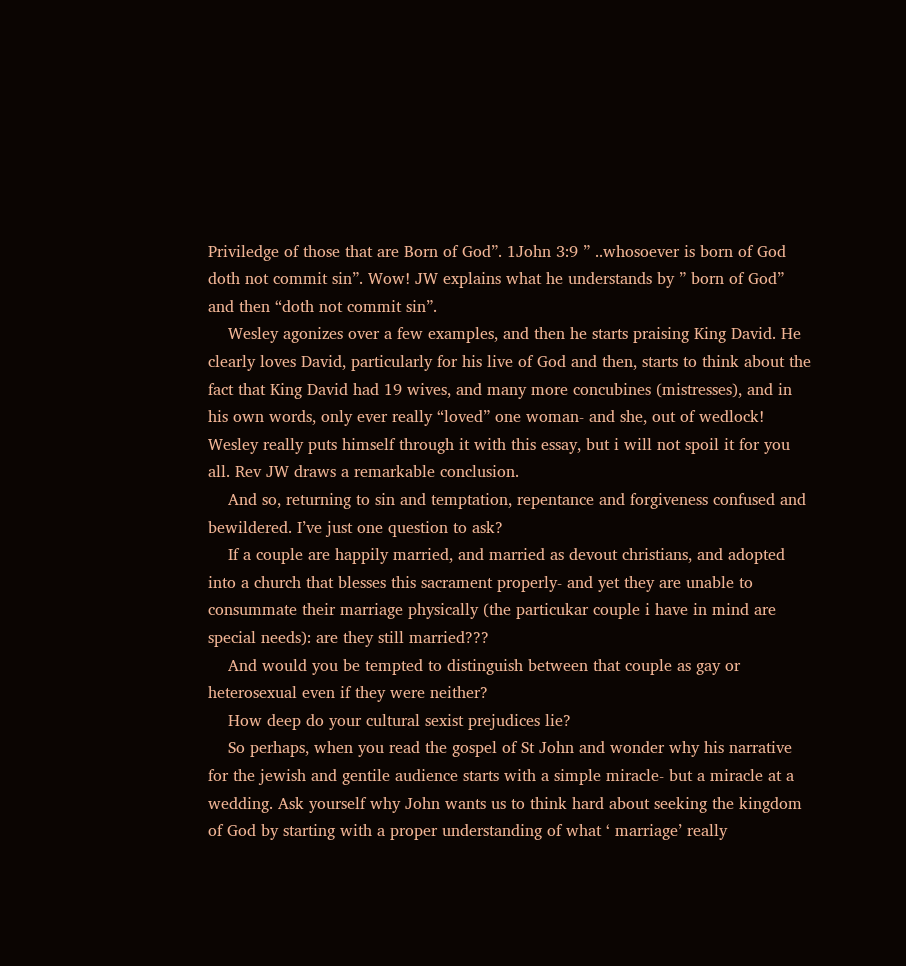Priviledge of those that are Born of God”. 1John 3:9 ” ..whosoever is born of God doth not commit sin”. Wow! JW explains what he understands by ” born of God” and then “doth not commit sin”.
    Wesley agonizes over a few examples, and then he starts praising King David. He clearly loves David, particularly for his live of God and then, starts to think about the fact that King David had 19 wives, and many more concubines (mistresses), and in his own words, only ever really “loved” one woman- and she, out of wedlock! Wesley really puts himself through it with this essay, but i will not spoil it for you all. Rev JW draws a remarkable conclusion.
    And so, returning to sin and temptation, repentance and forgiveness confused and bewildered. I’ve just one question to ask?
    If a couple are happily married, and married as devout christians, and adopted into a church that blesses this sacrament properly- and yet they are unable to consummate their marriage physically (the particukar couple i have in mind are special needs): are they still married???
    And would you be tempted to distinguish between that couple as gay or heterosexual even if they were neither?
    How deep do your cultural sexist prejudices lie?
    So perhaps, when you read the gospel of St John and wonder why his narrative for the jewish and gentile audience starts with a simple miracle- but a miracle at a wedding. Ask yourself why John wants us to think hard about seeking the kingdom of God by starting with a proper understanding of what ‘ marriage’ really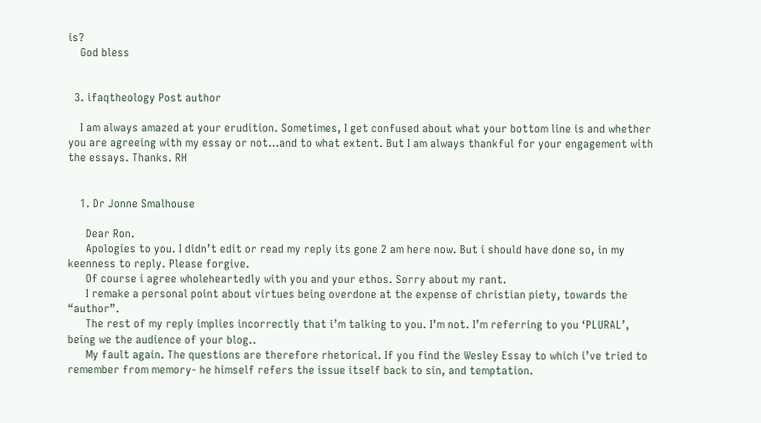is?
    God bless


  3. ifaqtheology Post author

    I am always amazed at your erudition. Sometimes, I get confused about what your bottom line is and whether you are agreeing with my essay or not…and to what extent. But I am always thankful for your engagement with the essays. Thanks. RH


    1. Dr Jonne Smalhouse

      Dear Ron.
      Apologies to you. I didn’t edit or read my reply its gone 2 am here now. But i should have done so, in my keenness to reply. Please forgive.
      Of course i agree wholeheartedly with you and your ethos. Sorry about my rant.
      I remake a personal point about virtues being overdone at the expense of christian piety, towards the “author”.
      The rest of my reply implies incorrectly that i’m talking to you. I’m not. I’m referring to you ‘PLURAL’, being we the audience of your blog..
      My fault again. The questions are therefore rhetorical. If you find the Wesley Essay to which i’ve tried to remember from memory- he himself refers the issue itself back to sin, and temptation.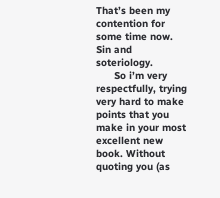That’s been my contention for some time now. Sin and soteriology.
      So i’m very respectfully, trying very hard to make points that you make in your most excellent new book. Without quoting you (as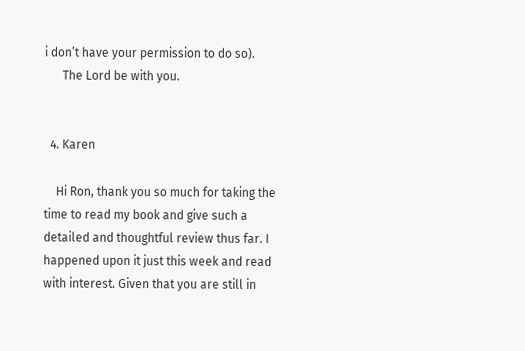i don’t have your permission to do so).
      The Lord be with you.


  4. Karen

    Hi Ron, thank you so much for taking the time to read my book and give such a detailed and thoughtful review thus far. I happened upon it just this week and read with interest. Given that you are still in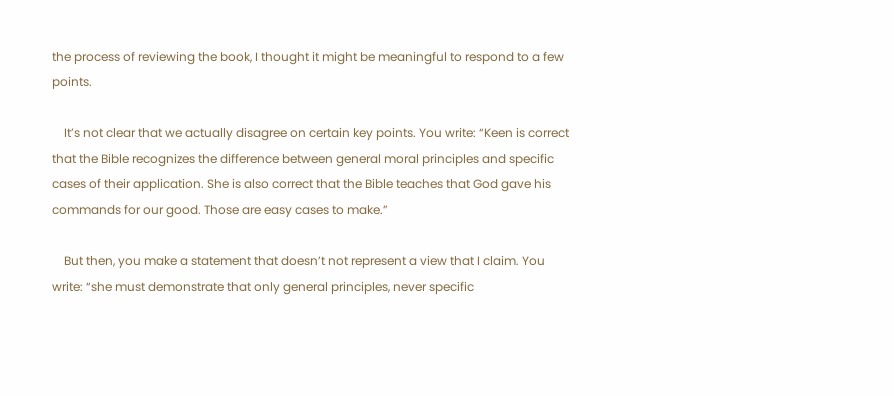the process of reviewing the book, I thought it might be meaningful to respond to a few points.

    It’s not clear that we actually disagree on certain key points. You write: “Keen is correct that the Bible recognizes the difference between general moral principles and specific cases of their application. She is also correct that the Bible teaches that God gave his commands for our good. Those are easy cases to make.”

    But then, you make a statement that doesn’t not represent a view that I claim. You write: “she must demonstrate that only general principles, never specific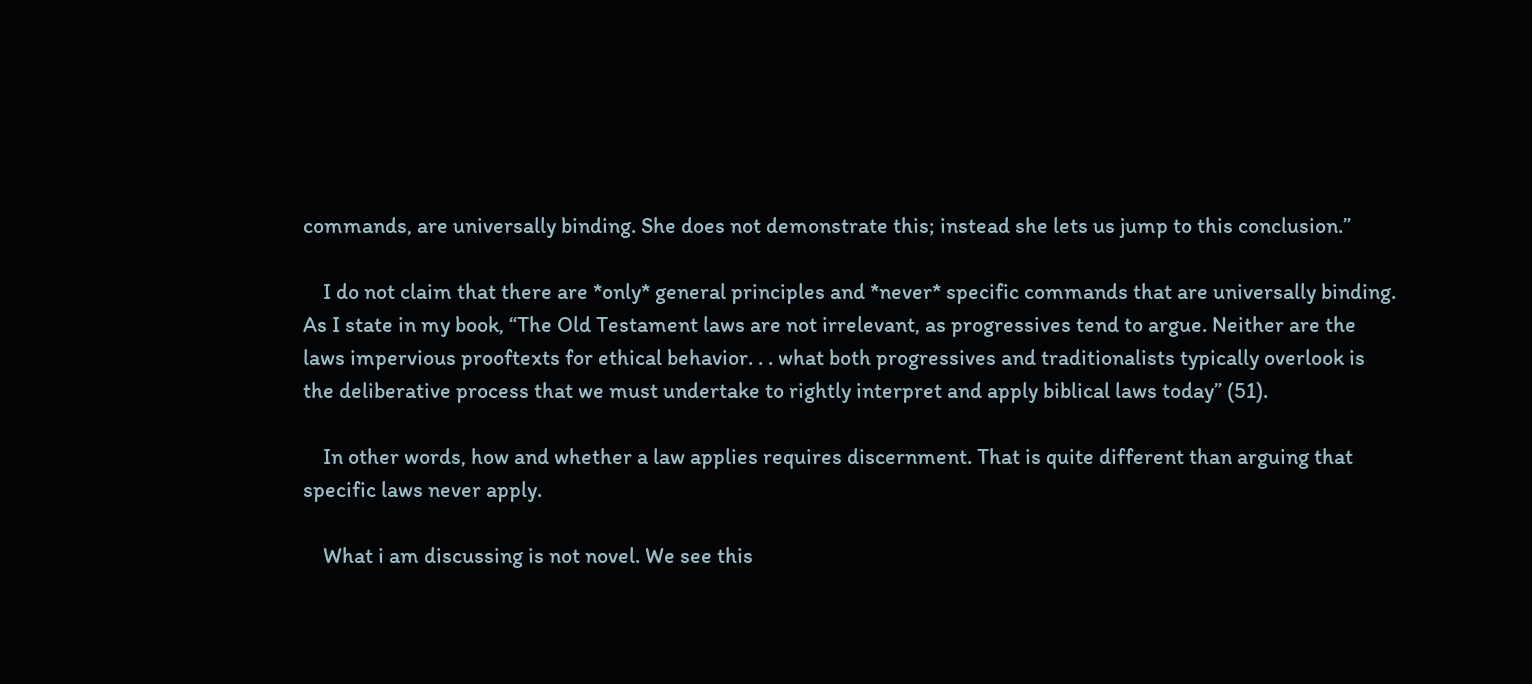commands, are universally binding. She does not demonstrate this; instead she lets us jump to this conclusion.”

    I do not claim that there are *only* general principles and *never* specific commands that are universally binding. As I state in my book, “The Old Testament laws are not irrelevant, as progressives tend to argue. Neither are the laws impervious prooftexts for ethical behavior. . . what both progressives and traditionalists typically overlook is the deliberative process that we must undertake to rightly interpret and apply biblical laws today” (51).

    In other words, how and whether a law applies requires discernment. That is quite different than arguing that specific laws never apply.

    What i am discussing is not novel. We see this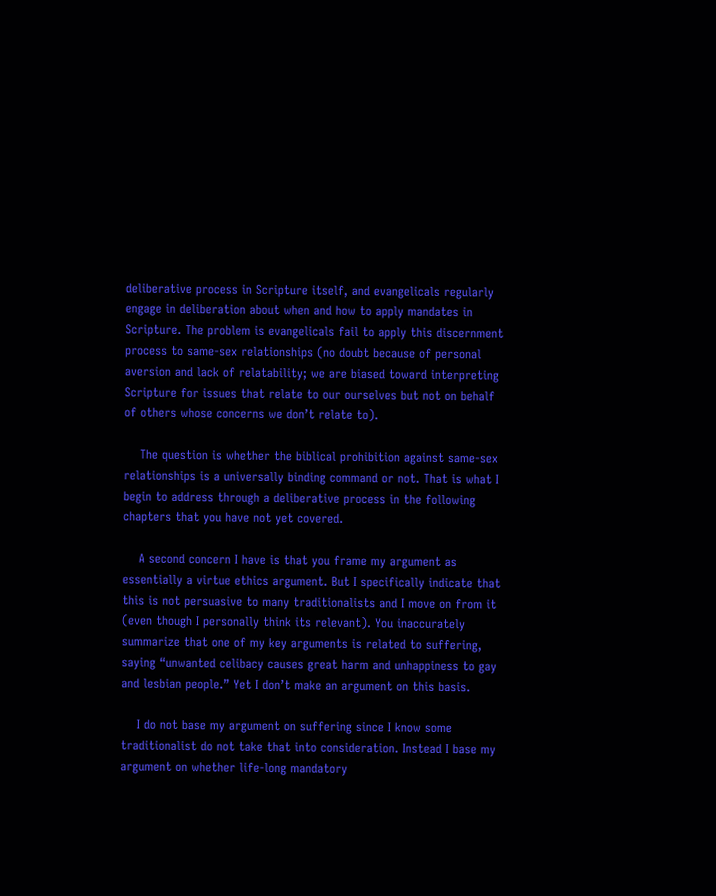deliberative process in Scripture itself, and evangelicals regularly engage in deliberation about when and how to apply mandates in Scripture. The problem is evangelicals fail to apply this discernment process to same-sex relationships (no doubt because of personal aversion and lack of relatability; we are biased toward interpreting Scripture for issues that relate to our ourselves but not on behalf of others whose concerns we don’t relate to).

    The question is whether the biblical prohibition against same-sex relationships is a universally binding command or not. That is what I begin to address through a deliberative process in the following chapters that you have not yet covered.

    A second concern I have is that you frame my argument as essentially a virtue ethics argument. But I specifically indicate that this is not persuasive to many traditionalists and I move on from it (even though I personally think its relevant). You inaccurately summarize that one of my key arguments is related to suffering, saying “unwanted celibacy causes great harm and unhappiness to gay and lesbian people.” Yet I don’t make an argument on this basis.

    I do not base my argument on suffering since I know some traditionalist do not take that into consideration. Instead I base my argument on whether life-long mandatory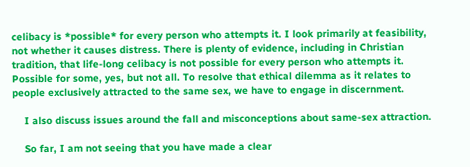celibacy is *possible* for every person who attempts it. I look primarily at feasibility, not whether it causes distress. There is plenty of evidence, including in Christian tradition, that life-long celibacy is not possible for every person who attempts it. Possible for some, yes, but not all. To resolve that ethical dilemma as it relates to people exclusively attracted to the same sex, we have to engage in discernment.

    I also discuss issues around the fall and misconceptions about same-sex attraction.

    So far, I am not seeing that you have made a clear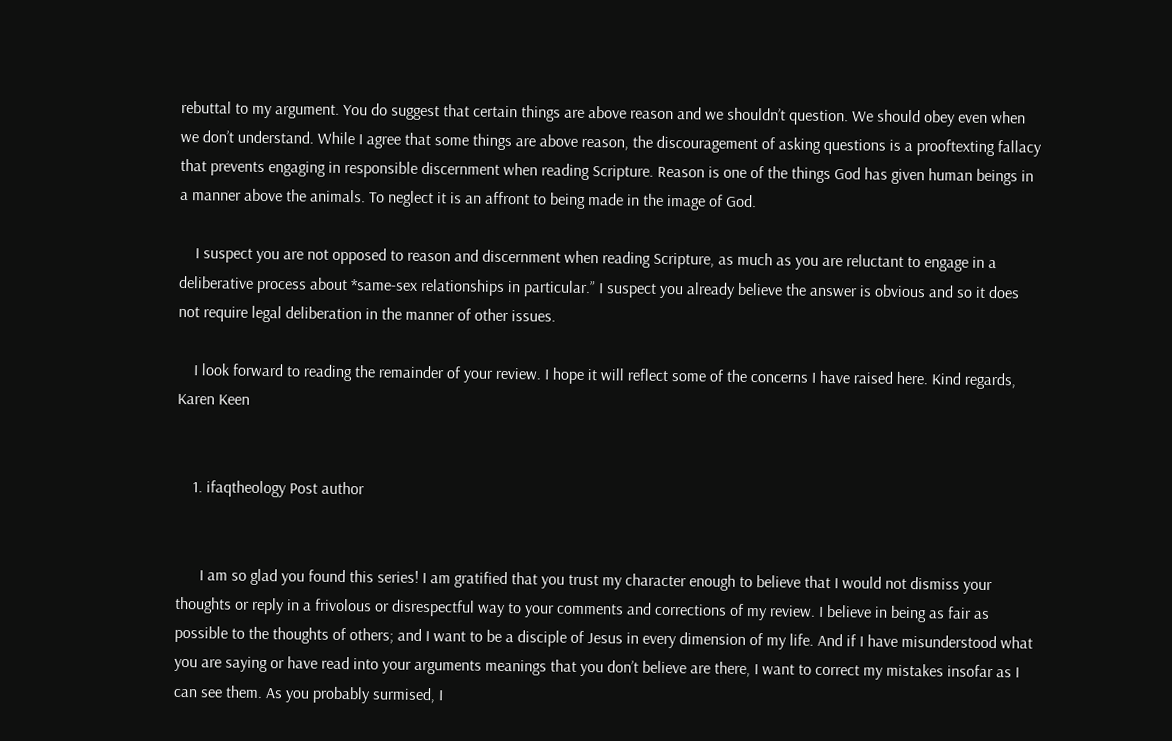rebuttal to my argument. You do suggest that certain things are above reason and we shouldn’t question. We should obey even when we don’t understand. While I agree that some things are above reason, the discouragement of asking questions is a prooftexting fallacy that prevents engaging in responsible discernment when reading Scripture. Reason is one of the things God has given human beings in a manner above the animals. To neglect it is an affront to being made in the image of God.

    I suspect you are not opposed to reason and discernment when reading Scripture, as much as you are reluctant to engage in a deliberative process about *same-sex relationships in particular.” I suspect you already believe the answer is obvious and so it does not require legal deliberation in the manner of other issues.

    I look forward to reading the remainder of your review. I hope it will reflect some of the concerns I have raised here. Kind regards, Karen Keen


    1. ifaqtheology Post author


      I am so glad you found this series! I am gratified that you trust my character enough to believe that I would not dismiss your thoughts or reply in a frivolous or disrespectful way to your comments and corrections of my review. I believe in being as fair as possible to the thoughts of others; and I want to be a disciple of Jesus in every dimension of my life. And if I have misunderstood what you are saying or have read into your arguments meanings that you don’t believe are there, I want to correct my mistakes insofar as I can see them. As you probably surmised, I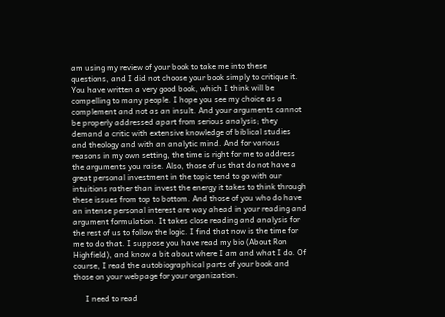am using my review of your book to take me into these questions, and I did not choose your book simply to critique it. You have written a very good book, which I think will be compelling to many people. I hope you see my choice as a complement and not as an insult. And your arguments cannot be properly addressed apart from serious analysis; they demand a critic with extensive knowledge of biblical studies and theology and with an analytic mind. And for various reasons in my own setting, the time is right for me to address the arguments you raise. Also, those of us that do not have a great personal investment in the topic tend to go with our intuitions rather than invest the energy it takes to think through these issues from top to bottom. And those of you who do have an intense personal interest are way ahead in your reading and argument formulation. It takes close reading and analysis for the rest of us to follow the logic. I find that now is the time for me to do that. I suppose you have read my bio (About Ron Highfield), and know a bit about where I am and what I do. Of course, I read the autobiographical parts of your book and those on your webpage for your organization.

      I need to read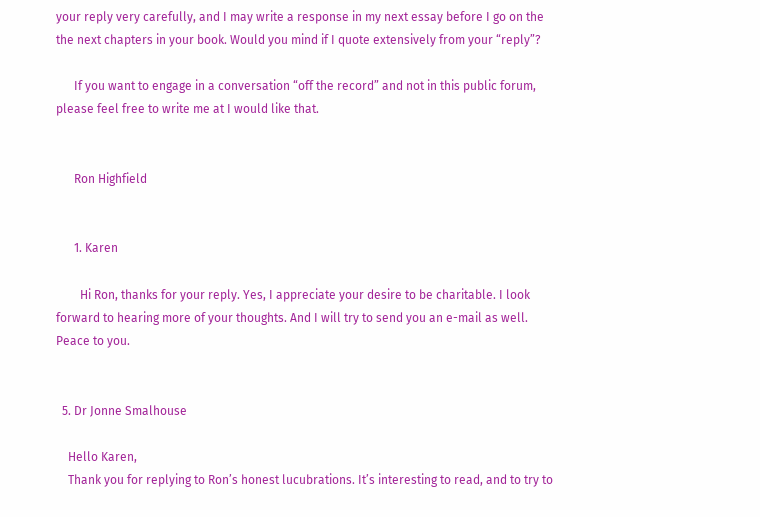your reply very carefully, and I may write a response in my next essay before I go on the the next chapters in your book. Would you mind if I quote extensively from your “reply”?

      If you want to engage in a conversation “off the record” and not in this public forum, please feel free to write me at I would like that.


      Ron Highfield


      1. Karen

        Hi Ron, thanks for your reply. Yes, I appreciate your desire to be charitable. I look forward to hearing more of your thoughts. And I will try to send you an e-mail as well. Peace to you.


  5. Dr Jonne Smalhouse

    Hello Karen,
    Thank you for replying to Ron’s honest lucubrations. It’s interesting to read, and to try to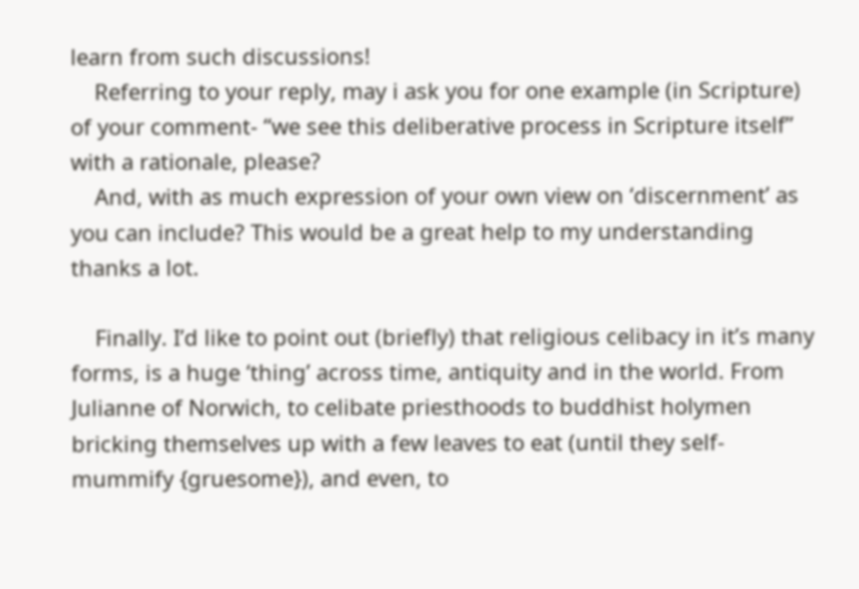learn from such discussions!
    Referring to your reply, may i ask you for one example (in Scripture) of your comment- “we see this deliberative process in Scripture itself” with a rationale, please?
    And, with as much expression of your own view on ‘discernment’ as you can include? This would be a great help to my understanding thanks a lot.

    Finally. I’d like to point out (briefly) that religious celibacy in it’s many forms, is a huge ‘thing’ across time, antiquity and in the world. From Julianne of Norwich, to celibate priesthoods to buddhist holymen bricking themselves up with a few leaves to eat (until they self- mummify {gruesome}), and even, to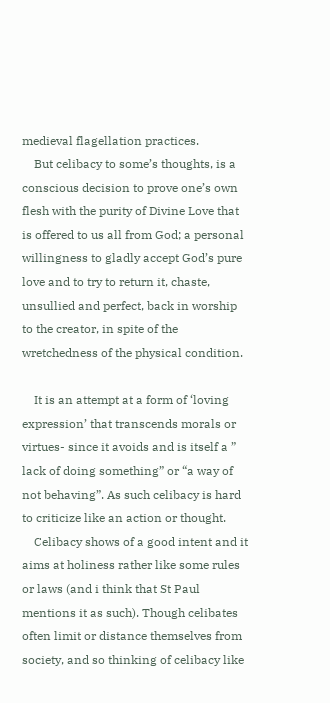medieval flagellation practices.
    But celibacy to some’s thoughts, is a conscious decision to prove one’s own flesh with the purity of Divine Love that is offered to us all from God; a personal willingness to gladly accept God’s pure love and to try to return it, chaste, unsullied and perfect, back in worship to the creator, in spite of the wretchedness of the physical condition.

    It is an attempt at a form of ‘loving expression’ that transcends morals or virtues- since it avoids and is itself a ” lack of doing something” or “a way of not behaving”. As such celibacy is hard to criticize like an action or thought.
    Celibacy shows of a good intent and it aims at holiness rather like some rules or laws (and i think that St Paul mentions it as such). Though celibates often limit or distance themselves from society, and so thinking of celibacy like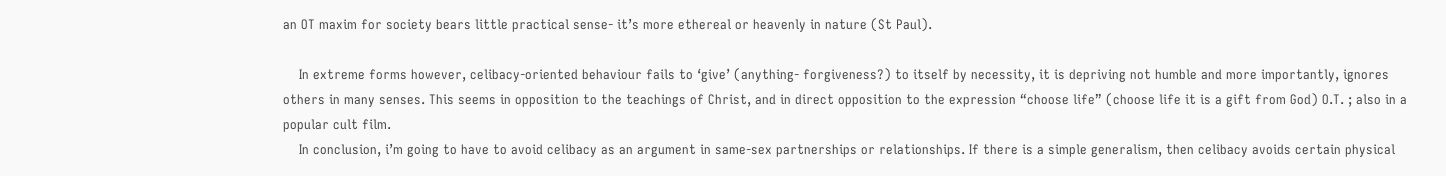an OT maxim for society bears little practical sense- it’s more ethereal or heavenly in nature (St Paul).

    In extreme forms however, celibacy-oriented behaviour fails to ‘give’ (anything- forgiveness?) to itself by necessity, it is depriving not humble and more importantly, ignores others in many senses. This seems in opposition to the teachings of Christ, and in direct opposition to the expression “choose life” (choose life it is a gift from God) O.T. ; also in a popular cult film.
    In conclusion, i’m going to have to avoid celibacy as an argument in same-sex partnerships or relationships. If there is a simple generalism, then celibacy avoids certain physical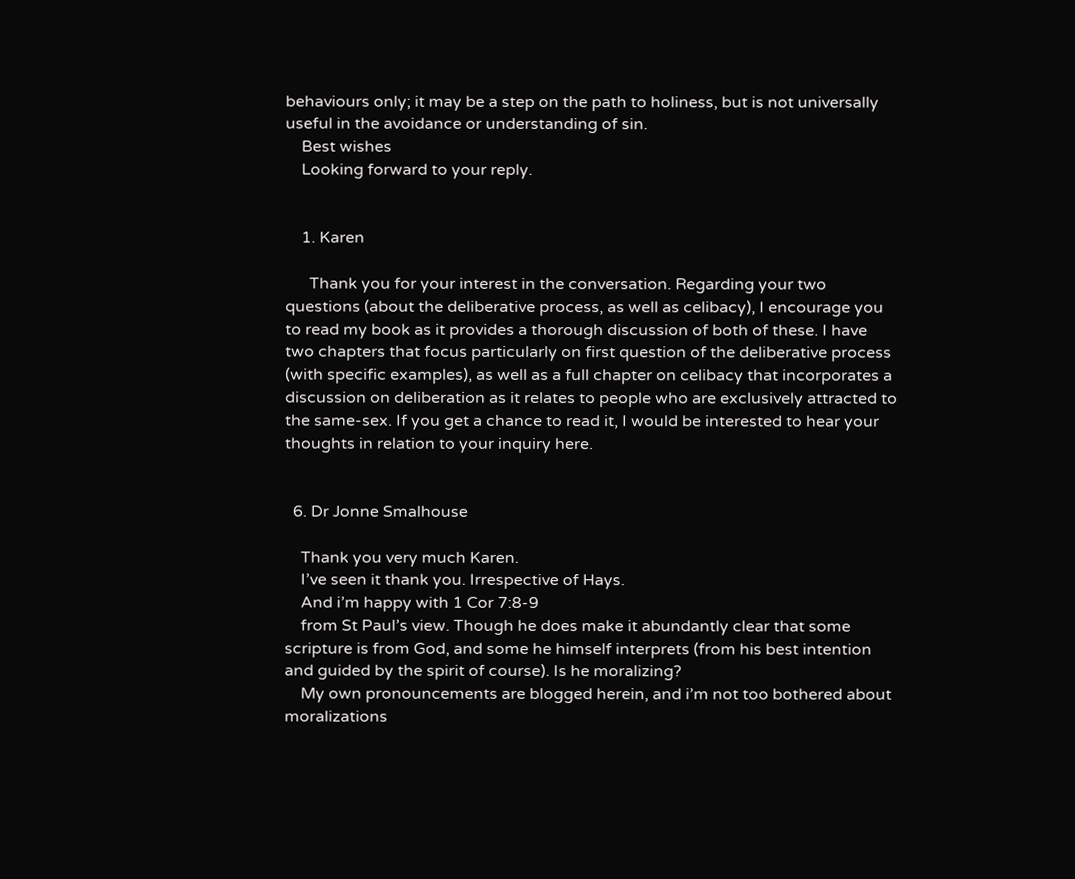behaviours only; it may be a step on the path to holiness, but is not universally useful in the avoidance or understanding of sin.
    Best wishes
    Looking forward to your reply.


    1. Karen

      Thank you for your interest in the conversation. Regarding your two questions (about the deliberative process, as well as celibacy), I encourage you to read my book as it provides a thorough discussion of both of these. I have two chapters that focus particularly on first question of the deliberative process (with specific examples), as well as a full chapter on celibacy that incorporates a discussion on deliberation as it relates to people who are exclusively attracted to the same-sex. If you get a chance to read it, I would be interested to hear your thoughts in relation to your inquiry here.


  6. Dr Jonne Smalhouse

    Thank you very much Karen.
    I’ve seen it thank you. Irrespective of Hays.
    And i’m happy with 1 Cor 7:8-9
    from St Paul’s view. Though he does make it abundantly clear that some scripture is from God, and some he himself interprets (from his best intention and guided by the spirit of course). Is he moralizing?
    My own pronouncements are blogged herein, and i’m not too bothered about moralizations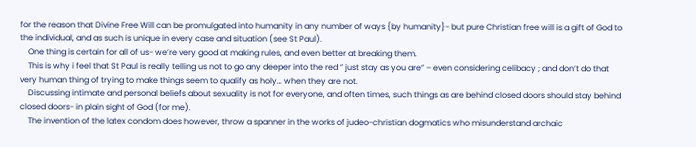for the reason that Divine Free Will can be promulgated into humanity in any number of ways {by humanity}- but pure Christian free will is a gift of God to the individual, and as such is unique in every case and situation (see St Paul).
    One thing is certain for all of us- we’re very good at making rules, and even better at breaking them.
    This is why i feel that St Paul is really telling us not to go any deeper into the red ” just stay as you are” – even considering celibacy ; and don’t do that very human thing of trying to make things seem to qualify as holy… when they are not.
    Discussing intimate and personal beliefs about sexuality is not for everyone, and often times, such things as are behind closed doors should stay behind closed doors- in plain sight of God (for me).
    The invention of the latex condom does however, throw a spanner in the works of judeo-christian dogmatics who misunderstand archaic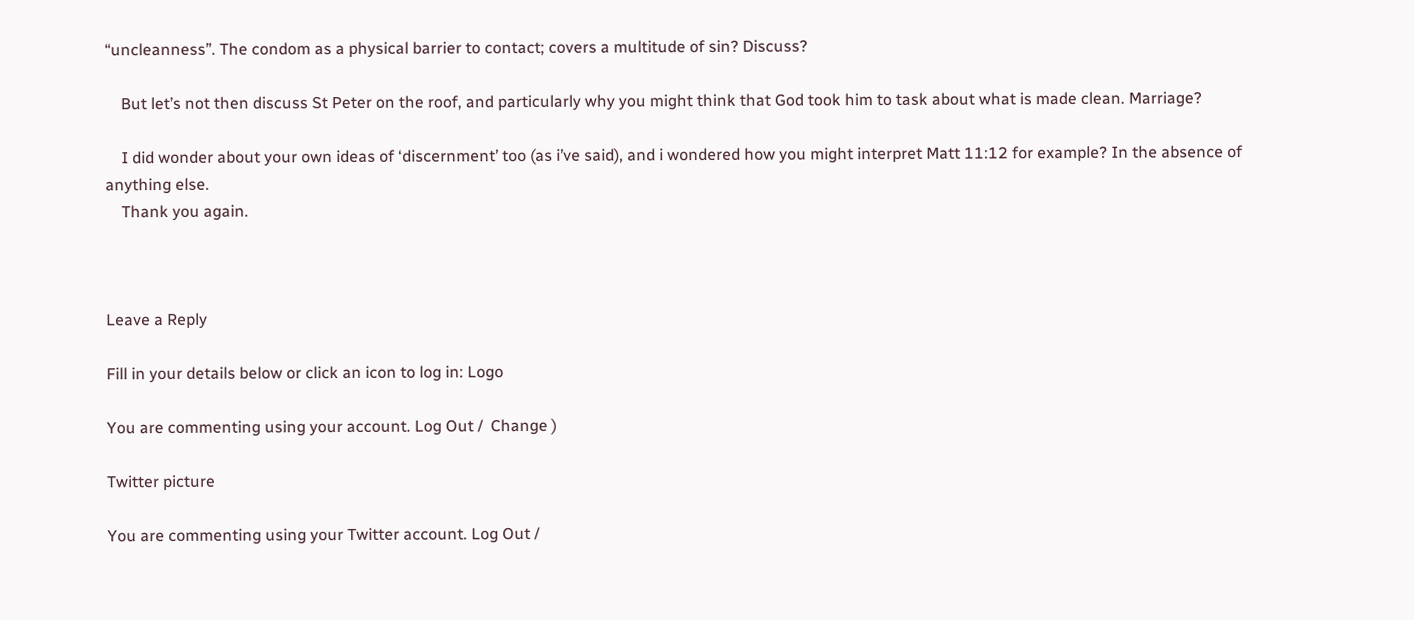“uncleanness”. The condom as a physical barrier to contact; covers a multitude of sin? Discuss?

    But let’s not then discuss St Peter on the roof, and particularly why you might think that God took him to task about what is made clean. Marriage?

    I did wonder about your own ideas of ‘discernment’ too (as i’ve said), and i wondered how you might interpret Matt 11:12 for example? In the absence of anything else.
    Thank you again.



Leave a Reply

Fill in your details below or click an icon to log in: Logo

You are commenting using your account. Log Out /  Change )

Twitter picture

You are commenting using your Twitter account. Log Out /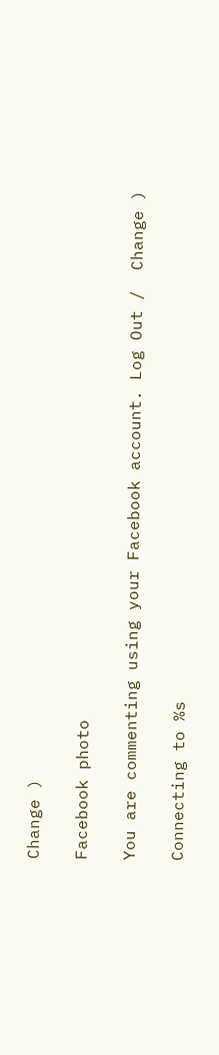Change )

Facebook photo

You are commenting using your Facebook account. Log Out /  Change )

Connecting to %s